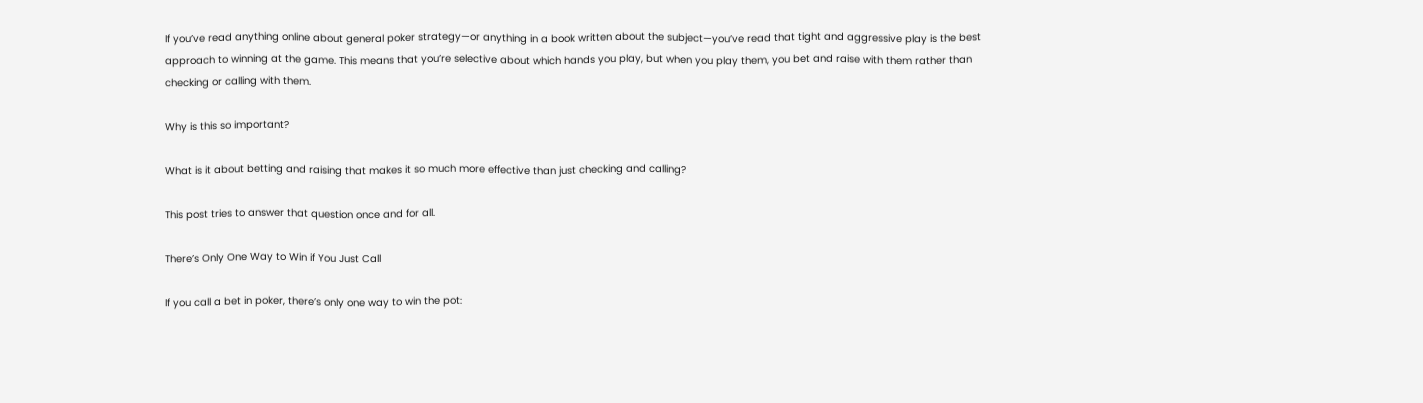If you’ve read anything online about general poker strategy—or anything in a book written about the subject—you’ve read that tight and aggressive play is the best approach to winning at the game. This means that you’re selective about which hands you play, but when you play them, you bet and raise with them rather than checking or calling with them.

Why is this so important?

What is it about betting and raising that makes it so much more effective than just checking and calling?

This post tries to answer that question once and for all.

There’s Only One Way to Win if You Just Call

If you call a bet in poker, there’s only one way to win the pot: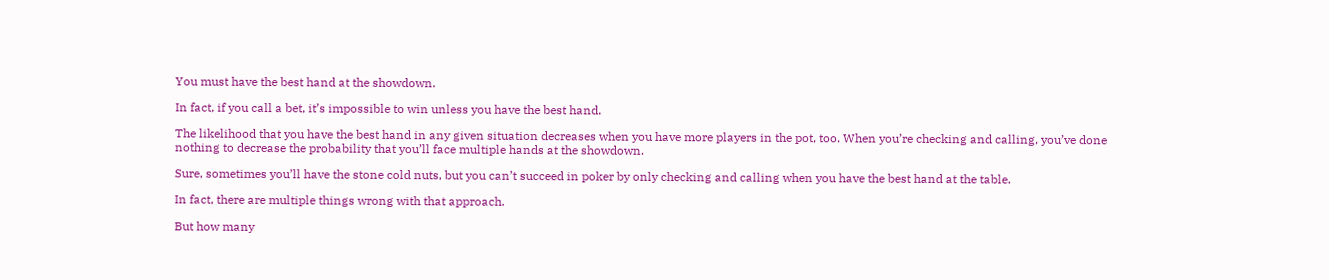You must have the best hand at the showdown.

In fact, if you call a bet, it’s impossible to win unless you have the best hand.

The likelihood that you have the best hand in any given situation decreases when you have more players in the pot, too. When you’re checking and calling, you’ve done nothing to decrease the probability that you’ll face multiple hands at the showdown.

Sure, sometimes you’ll have the stone cold nuts, but you can’t succeed in poker by only checking and calling when you have the best hand at the table.

In fact, there are multiple things wrong with that approach.

But how many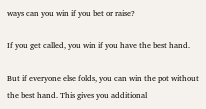ways can you win if you bet or raise?

If you get called, you win if you have the best hand.

But if everyone else folds, you can win the pot without the best hand. This gives you additional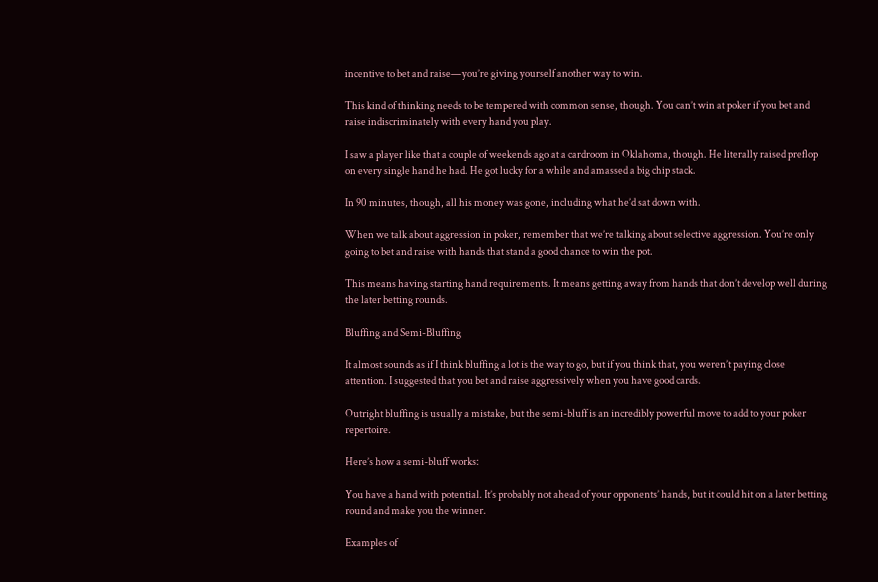incentive to bet and raise—you’re giving yourself another way to win.

This kind of thinking needs to be tempered with common sense, though. You can’t win at poker if you bet and raise indiscriminately with every hand you play.

I saw a player like that a couple of weekends ago at a cardroom in Oklahoma, though. He literally raised preflop on every single hand he had. He got lucky for a while and amassed a big chip stack.

In 90 minutes, though, all his money was gone, including what he’d sat down with.

When we talk about aggression in poker, remember that we’re talking about selective aggression. You’re only going to bet and raise with hands that stand a good chance to win the pot.

This means having starting hand requirements. It means getting away from hands that don’t develop well during the later betting rounds.

Bluffing and Semi-Bluffing

It almost sounds as if I think bluffing a lot is the way to go, but if you think that, you weren’t paying close attention. I suggested that you bet and raise aggressively when you have good cards.

Outright bluffing is usually a mistake, but the semi-bluff is an incredibly powerful move to add to your poker repertoire.

Here’s how a semi-bluff works:

You have a hand with potential. It’s probably not ahead of your opponents’ hands, but it could hit on a later betting round and make you the winner.

Examples of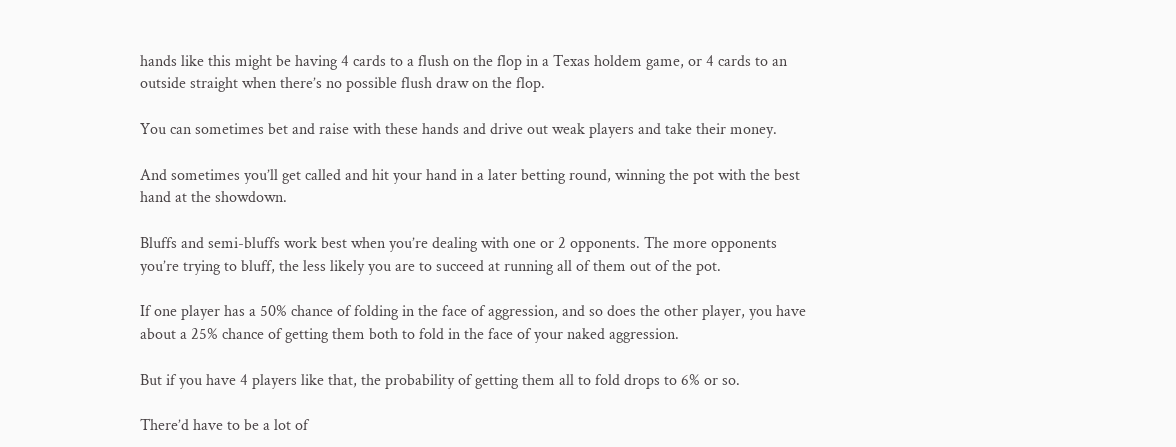hands like this might be having 4 cards to a flush on the flop in a Texas holdem game, or 4 cards to an outside straight when there’s no possible flush draw on the flop.

You can sometimes bet and raise with these hands and drive out weak players and take their money.

And sometimes you’ll get called and hit your hand in a later betting round, winning the pot with the best hand at the showdown.

Bluffs and semi-bluffs work best when you’re dealing with one or 2 opponents. The more opponents you’re trying to bluff, the less likely you are to succeed at running all of them out of the pot.

If one player has a 50% chance of folding in the face of aggression, and so does the other player, you have about a 25% chance of getting them both to fold in the face of your naked aggression.

But if you have 4 players like that, the probability of getting them all to fold drops to 6% or so.

There’d have to be a lot of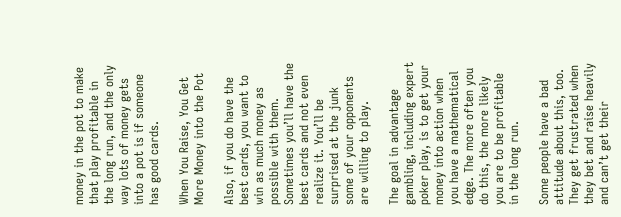money in the pot to make that play profitable in the long run, and the only way lots of money gets into a pot is if someone has good cards.

When You Raise, You Get More Money into the Pot

Also, if you do have the best cards, you want to win as much money as possible with them. Sometimes you’ll have the best cards and not even realize it. You’ll be surprised at the junk some of your opponents are willing to play.

The goal in advantage gambling, including expert poker play, is to get your money into action when you have a mathematical edge. The more often you do this, the more likely you are to be profitable in the long run.

Some people have a bad attitude about this, too. They get frustrated when they bet and raise heavily and can’t get their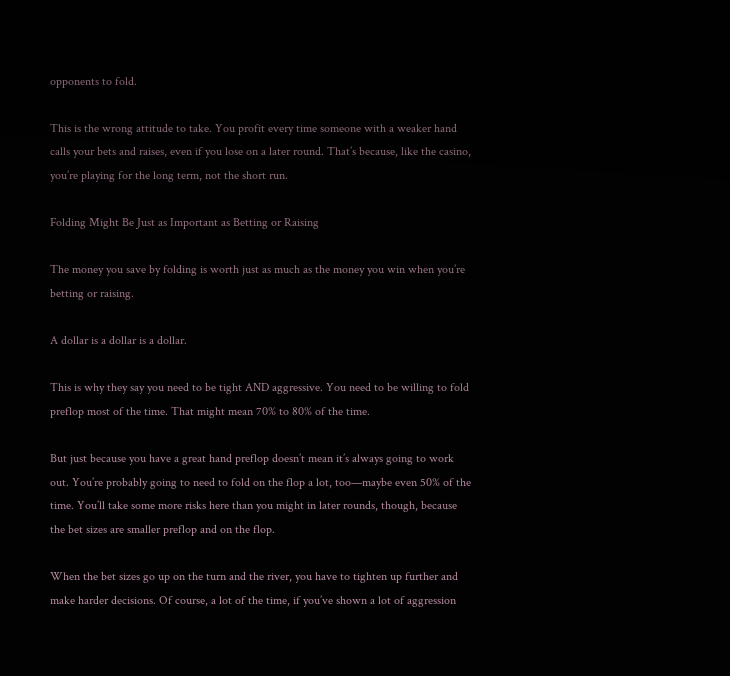opponents to fold.

This is the wrong attitude to take. You profit every time someone with a weaker hand calls your bets and raises, even if you lose on a later round. That’s because, like the casino, you’re playing for the long term, not the short run.

Folding Might Be Just as Important as Betting or Raising

The money you save by folding is worth just as much as the money you win when you’re betting or raising.

A dollar is a dollar is a dollar.

This is why they say you need to be tight AND aggressive. You need to be willing to fold preflop most of the time. That might mean 70% to 80% of the time.

But just because you have a great hand preflop doesn’t mean it’s always going to work out. You’re probably going to need to fold on the flop a lot, too—maybe even 50% of the time. You’ll take some more risks here than you might in later rounds, though, because the bet sizes are smaller preflop and on the flop.

When the bet sizes go up on the turn and the river, you have to tighten up further and make harder decisions. Of course, a lot of the time, if you’ve shown a lot of aggression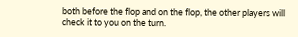both before the flop and on the flop, the other players will check it to you on the turn.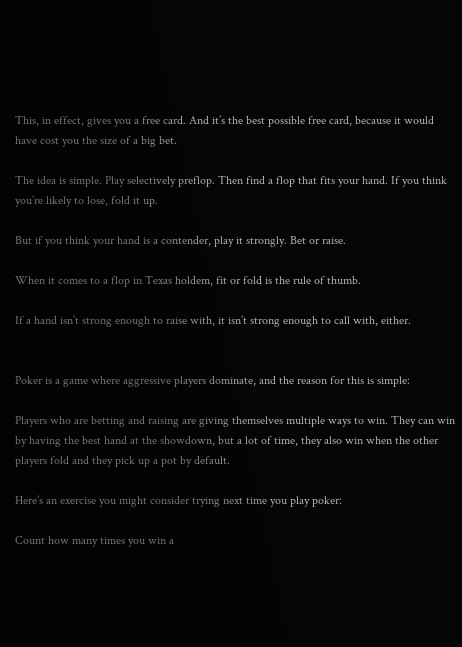This, in effect, gives you a free card. And it’s the best possible free card, because it would have cost you the size of a big bet.

The idea is simple. Play selectively preflop. Then find a flop that fits your hand. If you think you’re likely to lose, fold it up.

But if you think your hand is a contender, play it strongly. Bet or raise.

When it comes to a flop in Texas holdem, fit or fold is the rule of thumb.

If a hand isn’t strong enough to raise with, it isn’t strong enough to call with, either.


Poker is a game where aggressive players dominate, and the reason for this is simple:

Players who are betting and raising are giving themselves multiple ways to win. They can win by having the best hand at the showdown, but a lot of time, they also win when the other players fold and they pick up a pot by default.

Here’s an exercise you might consider trying next time you play poker:

Count how many times you win a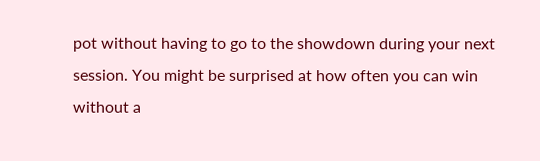pot without having to go to the showdown during your next session. You might be surprised at how often you can win without a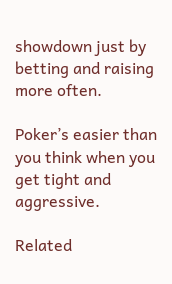showdown just by betting and raising more often.

Poker’s easier than you think when you get tight and aggressive.

Related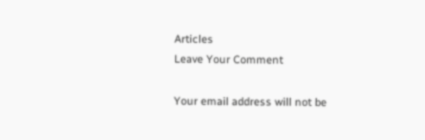Articles
Leave Your Comment

Your email address will not be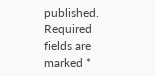published. Required fields are marked *